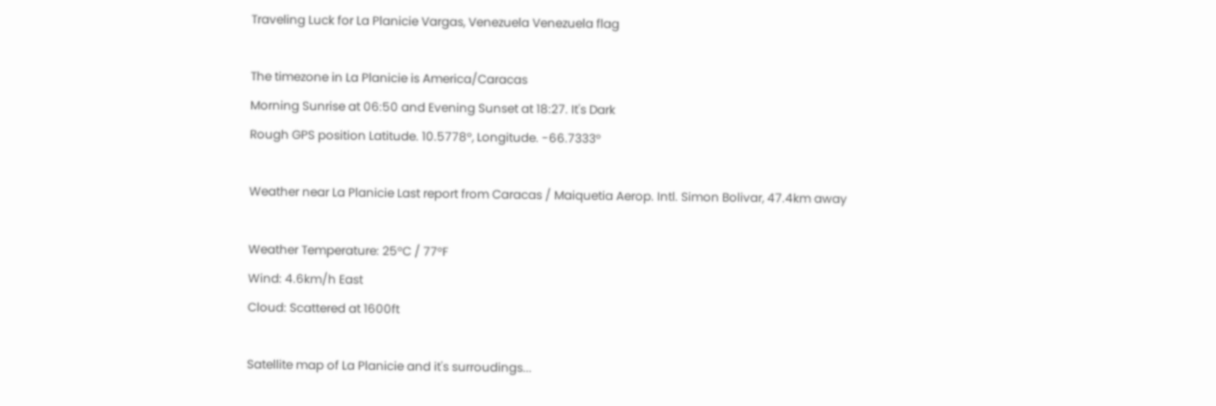Traveling Luck for La Planicie Vargas, Venezuela Venezuela flag

The timezone in La Planicie is America/Caracas
Morning Sunrise at 06:50 and Evening Sunset at 18:27. It's Dark
Rough GPS position Latitude. 10.5778°, Longitude. -66.7333°

Weather near La Planicie Last report from Caracas / Maiquetia Aerop. Intl. Simon Bolivar, 47.4km away

Weather Temperature: 25°C / 77°F
Wind: 4.6km/h East
Cloud: Scattered at 1600ft

Satellite map of La Planicie and it's surroudings...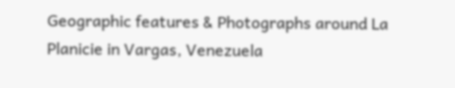Geographic features & Photographs around La Planicie in Vargas, Venezuela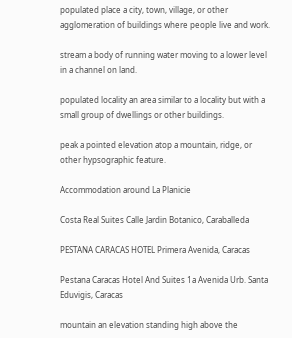populated place a city, town, village, or other agglomeration of buildings where people live and work.

stream a body of running water moving to a lower level in a channel on land.

populated locality an area similar to a locality but with a small group of dwellings or other buildings.

peak a pointed elevation atop a mountain, ridge, or other hypsographic feature.

Accommodation around La Planicie

Costa Real Suites Calle Jardin Botanico, Caraballeda

PESTANA CARACAS HOTEL Primera Avenida, Caracas

Pestana Caracas Hotel And Suites 1a Avenida Urb. Santa Eduvigis, Caracas

mountain an elevation standing high above the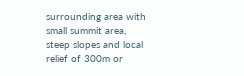surrounding area with small summit area, steep slopes and local relief of 300m or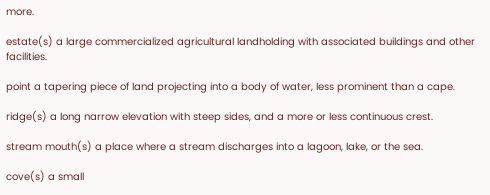more.

estate(s) a large commercialized agricultural landholding with associated buildings and other facilities.

point a tapering piece of land projecting into a body of water, less prominent than a cape.

ridge(s) a long narrow elevation with steep sides, and a more or less continuous crest.

stream mouth(s) a place where a stream discharges into a lagoon, lake, or the sea.

cove(s) a small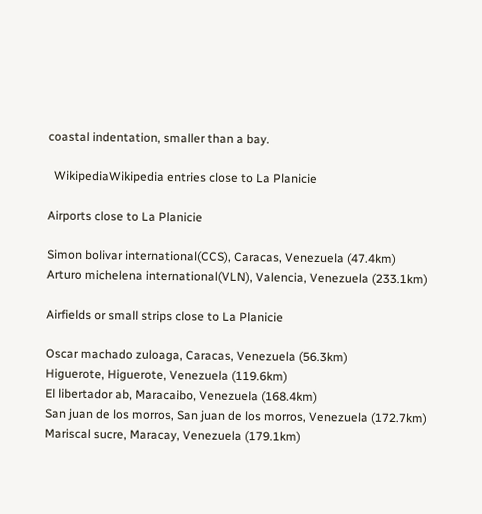coastal indentation, smaller than a bay.

  WikipediaWikipedia entries close to La Planicie

Airports close to La Planicie

Simon bolivar international(CCS), Caracas, Venezuela (47.4km)
Arturo michelena international(VLN), Valencia, Venezuela (233.1km)

Airfields or small strips close to La Planicie

Oscar machado zuloaga, Caracas, Venezuela (56.3km)
Higuerote, Higuerote, Venezuela (119.6km)
El libertador ab, Maracaibo, Venezuela (168.4km)
San juan de los morros, San juan de los morros, Venezuela (172.7km)
Mariscal sucre, Maracay, Venezuela (179.1km)